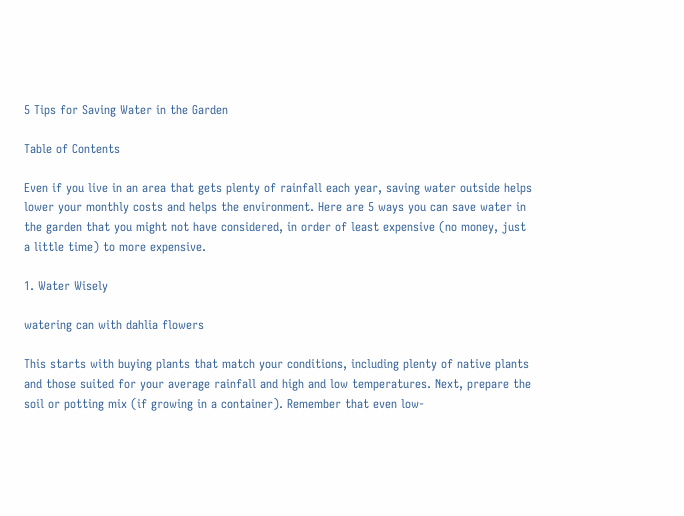5 Tips for Saving Water in the Garden

Table of Contents

Even if you live in an area that gets plenty of rainfall each year, saving water outside helps lower your monthly costs and helps the environment. Here are 5 ways you can save water in the garden that you might not have considered, in order of least expensive (no money, just a little time) to more expensive.

1. Water Wisely

watering can with dahlia flowers

This starts with buying plants that match your conditions, including plenty of native plants and those suited for your average rainfall and high and low temperatures. Next, prepare the soil or potting mix (if growing in a container). Remember that even low-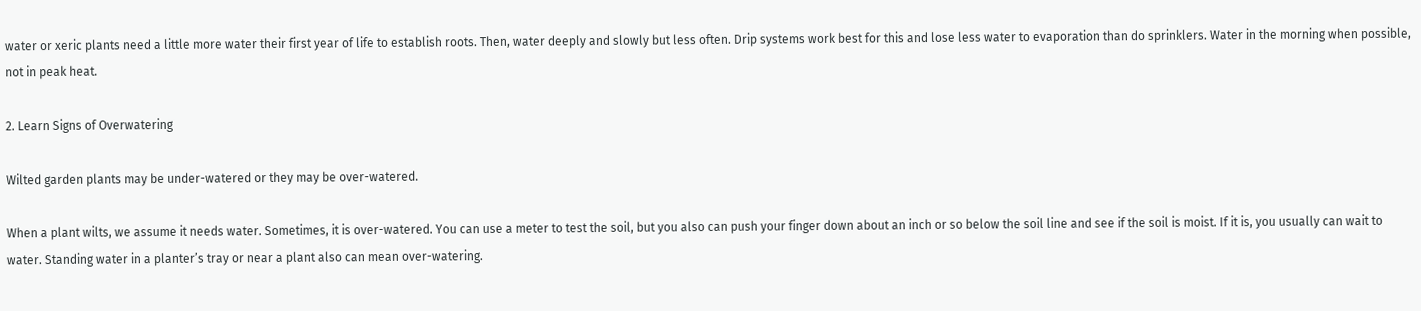water or xeric plants need a little more water their first year of life to establish roots. Then, water deeply and slowly but less often. Drip systems work best for this and lose less water to evaporation than do sprinklers. Water in the morning when possible, not in peak heat.

2. Learn Signs of Overwatering

Wilted garden plants may be under-watered or they may be over-watered.

When a plant wilts, we assume it needs water. Sometimes, it is over-watered. You can use a meter to test the soil, but you also can push your finger down about an inch or so below the soil line and see if the soil is moist. If it is, you usually can wait to water. Standing water in a planter’s tray or near a plant also can mean over-watering.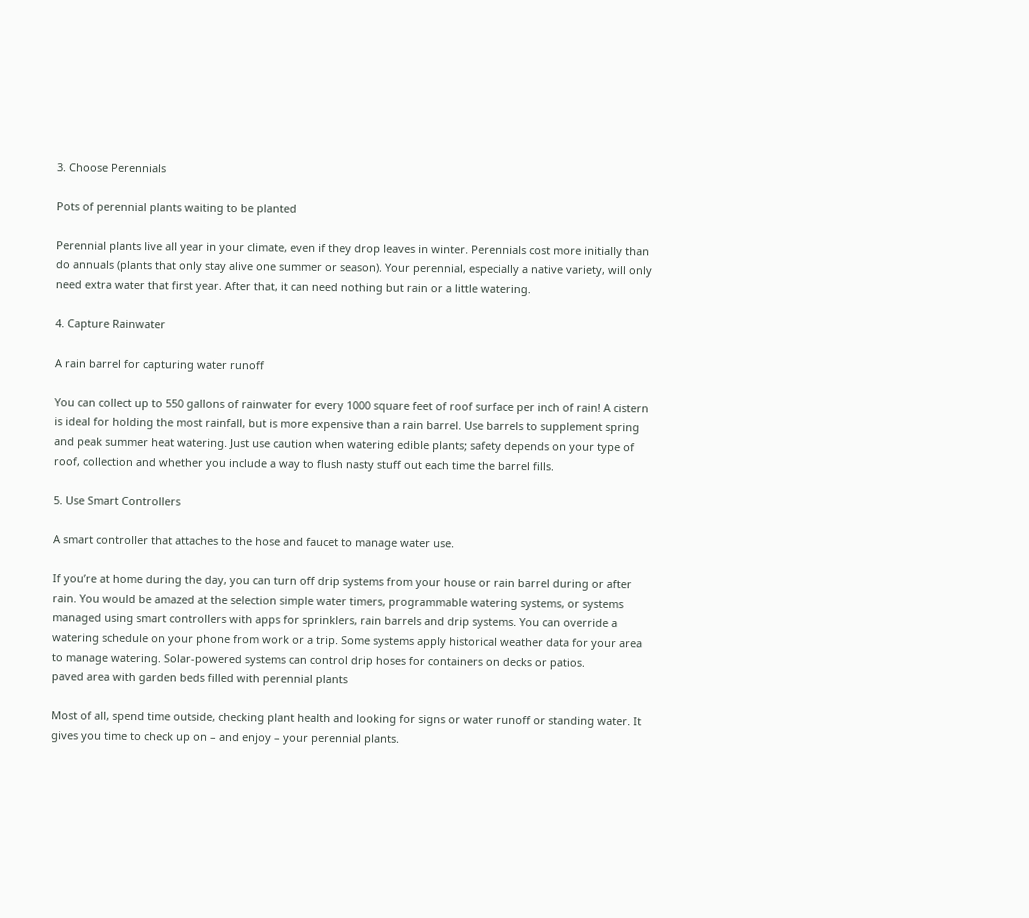3. Choose Perennials

Pots of perennial plants waiting to be planted

Perennial plants live all year in your climate, even if they drop leaves in winter. Perennials cost more initially than do annuals (plants that only stay alive one summer or season). Your perennial, especially a native variety, will only need extra water that first year. After that, it can need nothing but rain or a little watering.

4. Capture Rainwater

A rain barrel for capturing water runoff

You can collect up to 550 gallons of rainwater for every 1000 square feet of roof surface per inch of rain! A cistern is ideal for holding the most rainfall, but is more expensive than a rain barrel. Use barrels to supplement spring and peak summer heat watering. Just use caution when watering edible plants; safety depends on your type of roof, collection and whether you include a way to flush nasty stuff out each time the barrel fills.

5. Use Smart Controllers

A smart controller that attaches to the hose and faucet to manage water use.

If you’re at home during the day, you can turn off drip systems from your house or rain barrel during or after rain. You would be amazed at the selection simple water timers, programmable watering systems, or systems managed using smart controllers with apps for sprinklers, rain barrels and drip systems. You can override a watering schedule on your phone from work or a trip. Some systems apply historical weather data for your area to manage watering. Solar-powered systems can control drip hoses for containers on decks or patios.
paved area with garden beds filled with perennial plants

Most of all, spend time outside, checking plant health and looking for signs or water runoff or standing water. It gives you time to check up on – and enjoy – your perennial plants.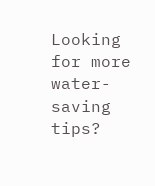Looking for more water-saving tips?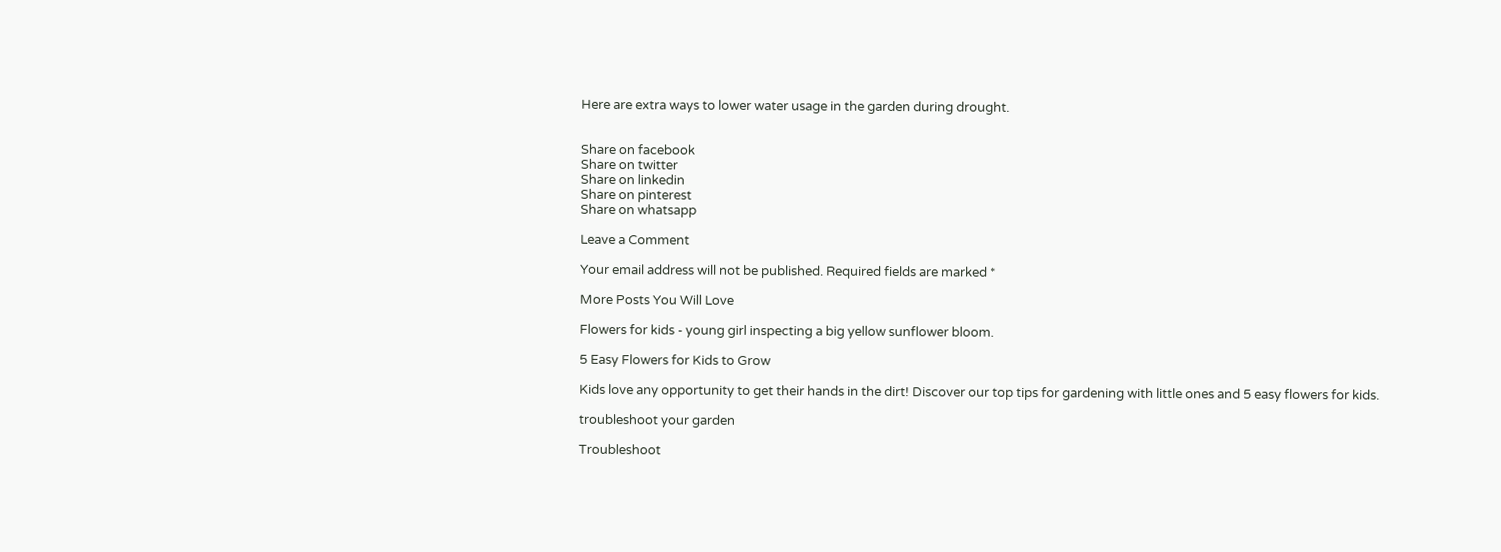Here are extra ways to lower water usage in the garden during drought.


Share on facebook
Share on twitter
Share on linkedin
Share on pinterest
Share on whatsapp

Leave a Comment

Your email address will not be published. Required fields are marked *

More Posts You Will Love

Flowers for kids - young girl inspecting a big yellow sunflower bloom.

5 Easy Flowers for Kids to Grow

Kids love any opportunity to get their hands in the dirt! Discover our top tips for gardening with little ones and 5 easy flowers for kids.

troubleshoot your garden

Troubleshoot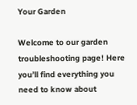Your Garden

Welcome to our garden troubleshooting page! Here you’ll find everything you need to know about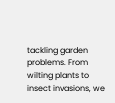tackling garden problems. From wilting plants to insect invasions, we